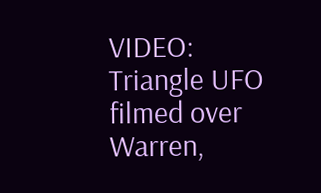VIDEO: Triangle UFO filmed over Warren,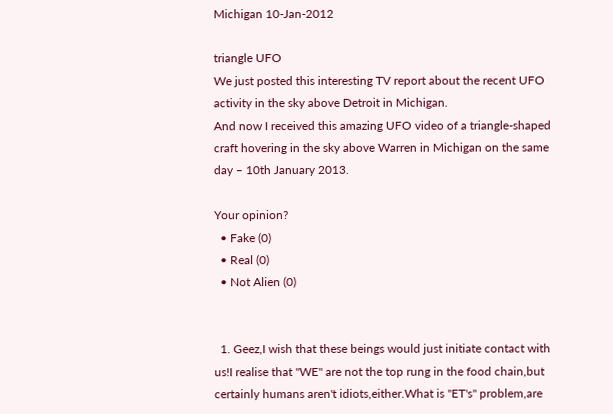Michigan 10-Jan-2012

triangle UFO
We just posted this interesting TV report about the recent UFO activity in the sky above Detroit in Michigan.
And now I received this amazing UFO video of a triangle-shaped craft hovering in the sky above Warren in Michigan on the same day – 10th January 2013.

Your opinion?
  • Fake (0)
  • Real (0)
  • Not Alien (0)


  1. Geez,I wish that these beings would just initiate contact with us!I realise that "WE" are not the top rung in the food chain,but certainly humans aren't idiots,either.What is "ET's" problem,are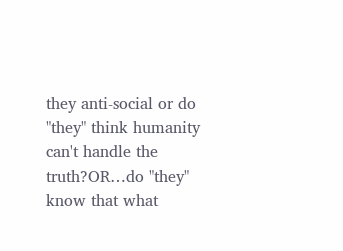they anti-social or do "they" think humanity can't handle the truth?OR…do "they" know that what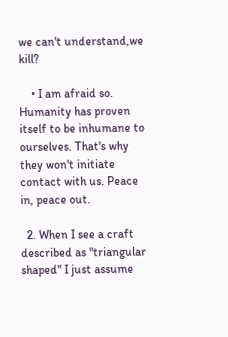we can't understand,we kill?

    • I am afraid so. Humanity has proven itself to be inhumane to ourselves. That's why they won't initiate contact with us. Peace in, peace out.

  2. When I see a craft described as "triangular shaped" I just assume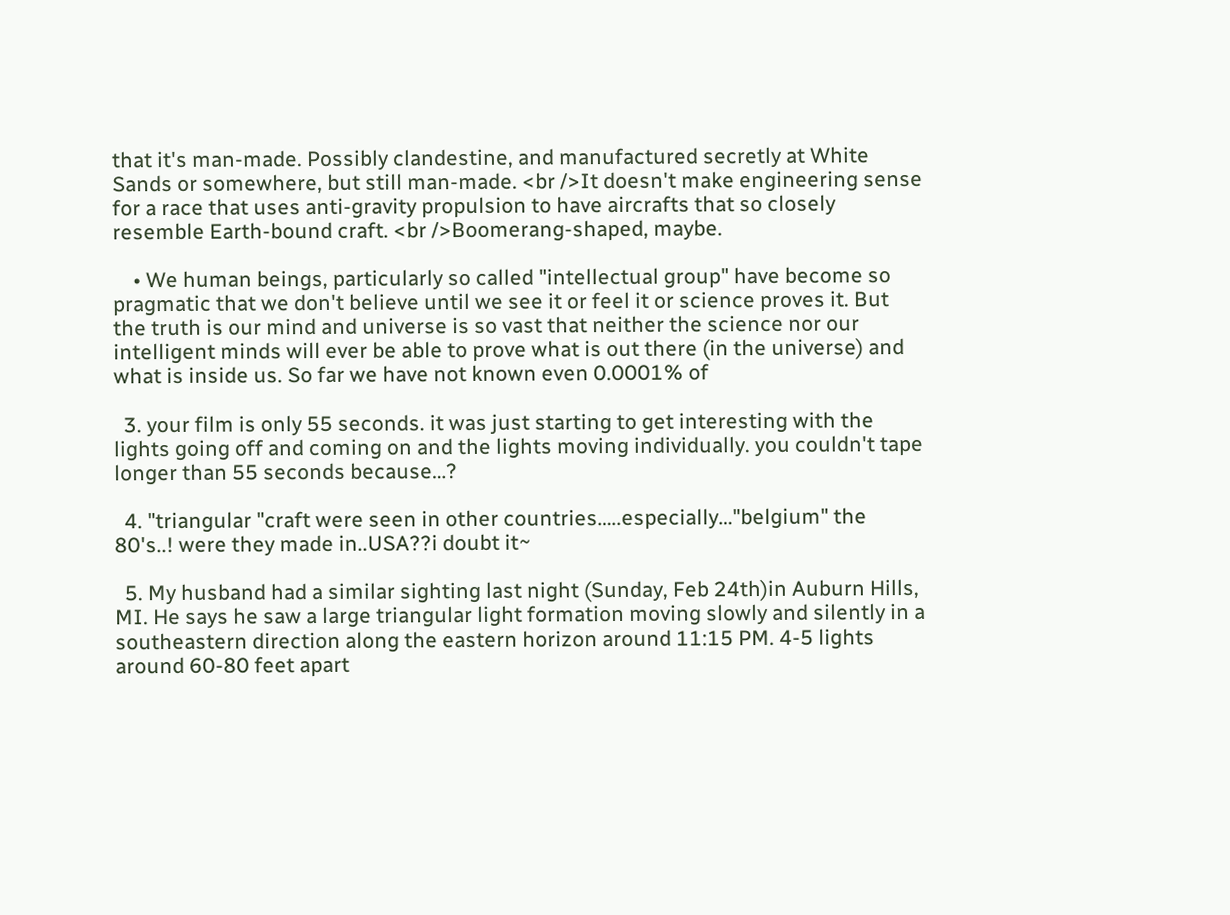that it's man-made. Possibly clandestine, and manufactured secretly at White Sands or somewhere, but still man-made. <br />It doesn't make engineering sense for a race that uses anti-gravity propulsion to have aircrafts that so closely resemble Earth-bound craft. <br />Boomerang-shaped, maybe.

    • We human beings, particularly so called "intellectual group" have become so pragmatic that we don't believe until we see it or feel it or science proves it. But the truth is our mind and universe is so vast that neither the science nor our intelligent minds will ever be able to prove what is out there (in the universe) and what is inside us. So far we have not known even 0.0001% of

  3. your film is only 55 seconds. it was just starting to get interesting with the lights going off and coming on and the lights moving individually. you couldn't tape longer than 55 seconds because…?

  4. "triangular "craft were seen in other countries…..especially…"belgium" the 80's..! were they made in..USA??i doubt it~

  5. My husband had a similar sighting last night (Sunday, Feb 24th)in Auburn Hills, MI. He says he saw a large triangular light formation moving slowly and silently in a southeastern direction along the eastern horizon around 11:15 PM. 4-5 lights around 60-80 feet apart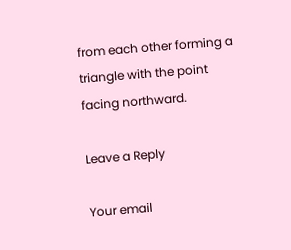from each other forming a triangle with the point facing northward.

Leave a Reply

Your email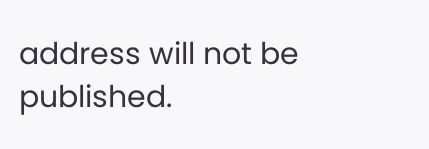address will not be published.